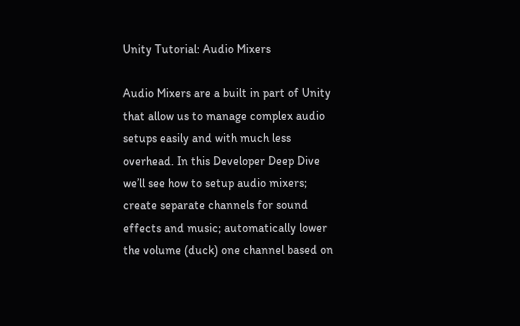Unity Tutorial: Audio Mixers

Audio Mixers are a built in part of Unity that allow us to manage complex audio setups easily and with much less overhead. In this Developer Deep Dive we’ll see how to setup audio mixers; create separate channels for sound effects and music; automatically lower the volume (duck) one channel based on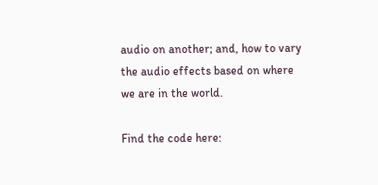audio on another; and, how to vary the audio effects based on where we are in the world.

Find the code here: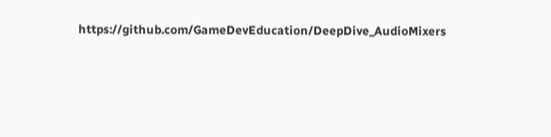https://github.com/GameDevEducation/DeepDive_AudioMixers